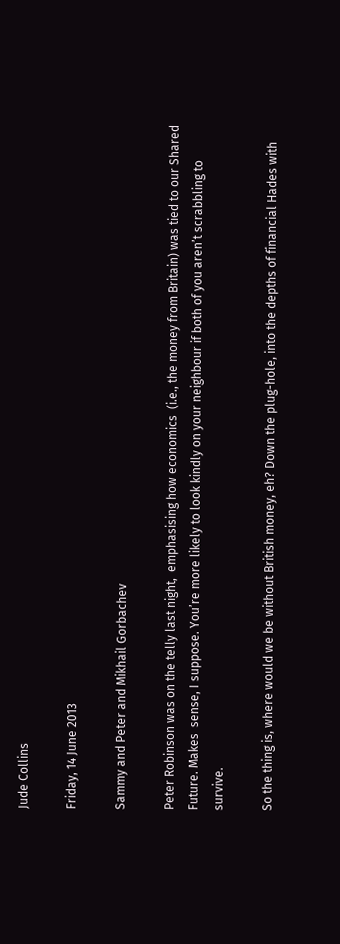Jude Collins

Friday, 14 June 2013

Sammy and Peter and Mikhail Gorbachev

Peter Robinson was on the telly last night,  emphasising how economics  (i.e., the money from Britain) was tied to our Shared Future. Makes  sense, I suppose. You’re more likely to look kindly on your neighbour if both of you aren’t scrabbling to survive.

So the thing is, where would we be without British money, eh? Down the plug-hole, into the depths of financial Hades with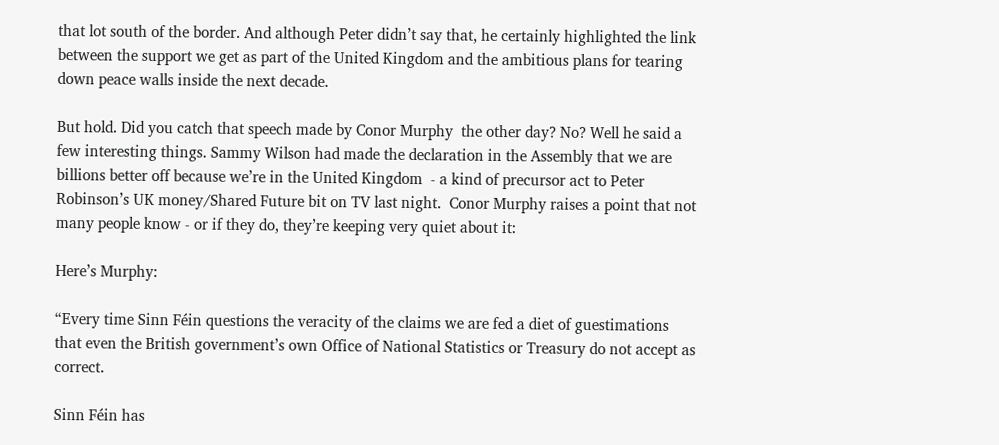that lot south of the border. And although Peter didn’t say that, he certainly highlighted the link between the support we get as part of the United Kingdom and the ambitious plans for tearing down peace walls inside the next decade.

But hold. Did you catch that speech made by Conor Murphy  the other day? No? Well he said a few interesting things. Sammy Wilson had made the declaration in the Assembly that we are billions better off because we’re in the United Kingdom  - a kind of precursor act to Peter Robinson’s UK money/Shared Future bit on TV last night.  Conor Murphy raises a point that not many people know - or if they do, they’re keeping very quiet about it:

Here’s Murphy:

“Every time Sinn Féin questions the veracity of the claims we are fed a diet of guestimations that even the British government’s own Office of National Statistics or Treasury do not accept as correct.

Sinn Féin has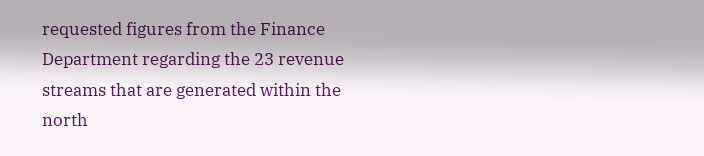requested figures from the Finance Department regarding the 23 revenue streams that are generated within the north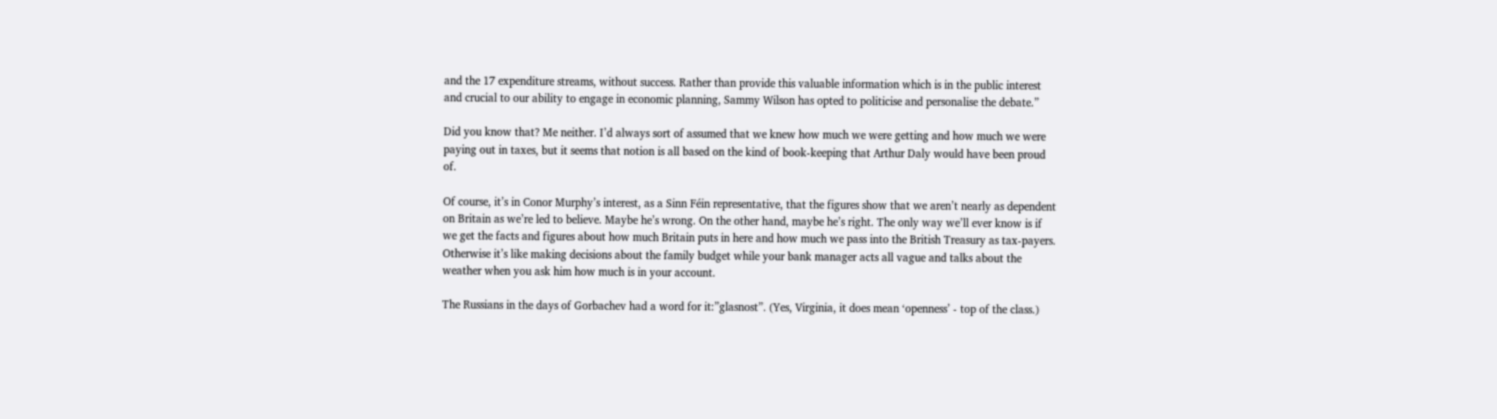and the 17 expenditure streams, without success. Rather than provide this valuable information which is in the public interest and crucial to our ability to engage in economic planning, Sammy Wilson has opted to politicise and personalise the debate.”

Did you know that? Me neither. I’d always sort of assumed that we knew how much we were getting and how much we were paying out in taxes, but it seems that notion is all based on the kind of book-keeping that Arthur Daly would have been proud of.

Of course, it’s in Conor Murphy’s interest, as a Sinn Féin representative, that the figures show that we aren’t nearly as dependent on Britain as we’re led to believe. Maybe he’s wrong. On the other hand, maybe he’s right. The only way we’ll ever know is if we get the facts and figures about how much Britain puts in here and how much we pass into the British Treasury as tax-payers. Otherwise it’s like making decisions about the family budget while your bank manager acts all vague and talks about the weather when you ask him how much is in your account.

The Russians in the days of Gorbachev had a word for it:”glasnost”. (Yes, Virginia, it does mean ‘openness’ - top of the class.)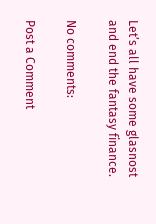Let’s all have some glasnost and end the fantasy finance.

No comments:

Post a Comment